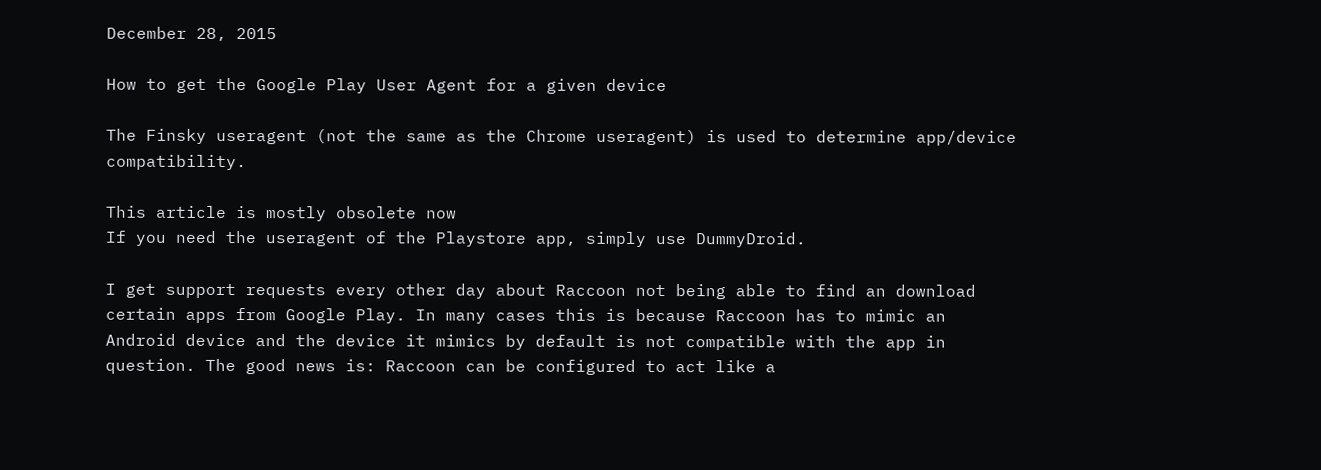December 28, 2015

How to get the Google Play User Agent for a given device

The Finsky useragent (not the same as the Chrome useragent) is used to determine app/device compatibility.

This article is mostly obsolete now
If you need the useragent of the Playstore app, simply use DummyDroid.

I get support requests every other day about Raccoon not being able to find an download certain apps from Google Play. In many cases this is because Raccoon has to mimic an Android device and the device it mimics by default is not compatible with the app in question. The good news is: Raccoon can be configured to act like a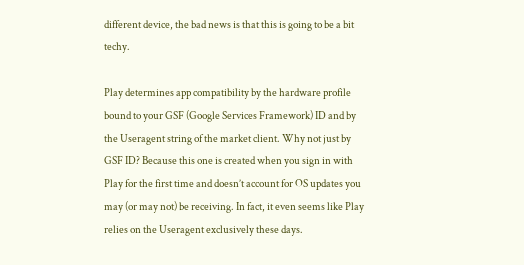different device, the bad news is that this is going to be a bit techy.

Play determines app compatibility by the hardware profile bound to your GSF (Google Services Framework) ID and by the Useragent string of the market client. Why not just by GSF ID? Because this one is created when you sign in with Play for the first time and doesn’t account for OS updates you may (or may not) be receiving. In fact, it even seems like Play relies on the Useragent exclusively these days.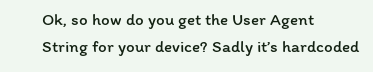Ok, so how do you get the User Agent String for your device? Sadly it’s hardcoded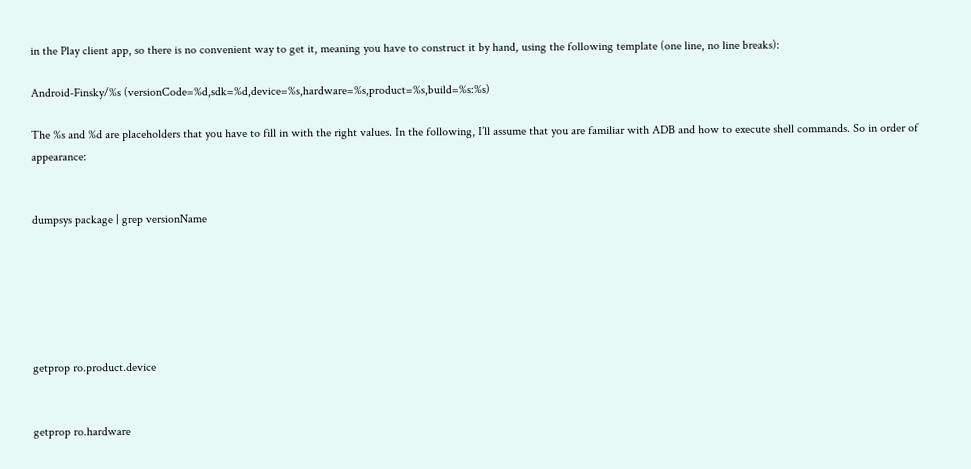in the Play client app, so there is no convenient way to get it, meaning you have to construct it by hand, using the following template (one line, no line breaks):

Android-Finsky/%s (versionCode=%d,sdk=%d,device=%s,hardware=%s,product=%s,build=%s:%s)

The %s and %d are placeholders that you have to fill in with the right values. In the following, I’ll assume that you are familiar with ADB and how to execute shell commands. So in order of appearance:


dumpsys package | grep versionName






getprop ro.product.device


getprop ro.hardware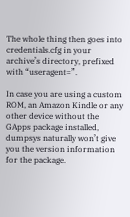The whole thing then goes into credentials.cfg in your archive’s directory, prefixed with “useragent=”.

In case you are using a custom ROM, an Amazon Kindle or any other device without the GApps package installed, dumpsys naturally won’t give you the version information for the package.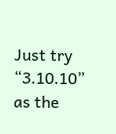Just try “3.10.10” as the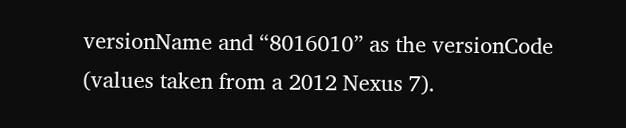versionName and “8016010” as the versionCode (values taken from a 2012 Nexus 7).